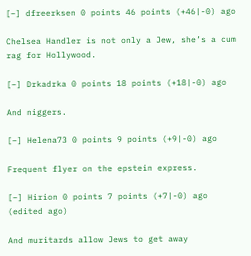[–] dfreerksen 0 points 46 points (+46|-0) ago

Chelsea Handler is not only a Jew, she’s a cum rag for Hollywood.

[–] Drkadrka 0 points 18 points (+18|-0) ago

And niggers.

[–] Helena73 0 points 9 points (+9|-0) ago

Frequent flyer on the epstein express.

[–] Hirion 0 points 7 points (+7|-0) ago  (edited ago)

And muritards allow Jews to get away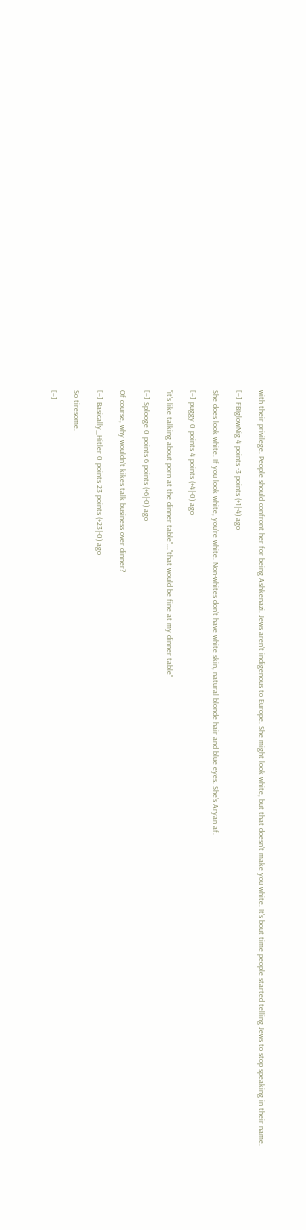with their privilege. People should confront her for being Ashkenazi. Jews aren't indigenous to Europe. She might look white, but that doesn't make you white. It's bout time people started telling Jews to stop speaking in their name.

[–] FBIglowNig 4 points -3 points (+1|-4) ago

She does look white. If you look white, you’re white. Non-whites don’t have white skin, natural blonde hair and blue eyes. She’s Aryan af.

[–] puggy 0 points 4 points (+4|-0) ago

"it's like talking about porn at the dinner table"..."that would be fine at my dinner table"

[–] Splooge 0 points 6 points (+6|-0) ago

Of course, why wouldn’t kikes talk business over dinner?

[–] Basically_Hitler 0 points 23 points (+23|-0) ago

So tiresome.

[–]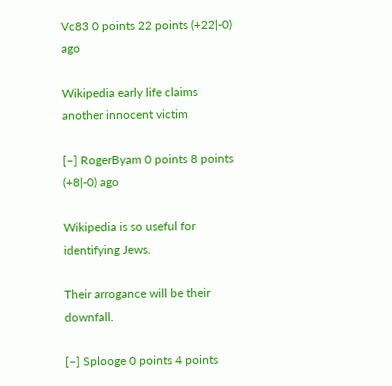Vc83 0 points 22 points (+22|-0) ago

Wikipedia early life claims another innocent victim

[–] RogerByam 0 points 8 points (+8|-0) ago

Wikipedia is so useful for identifying Jews.

Their arrogance will be their downfall.

[–] Splooge 0 points 4 points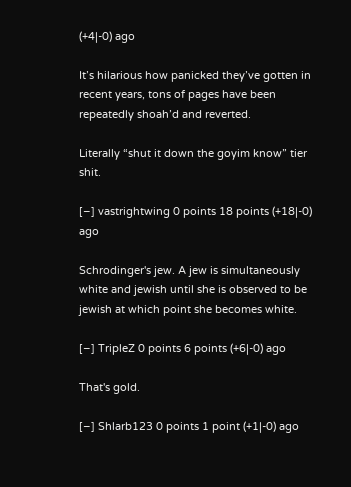(+4|-0) ago

It’s hilarious how panicked they’ve gotten in recent years, tons of pages have been repeatedly shoah’d and reverted.

Literally “shut it down the goyim know” tier shit.

[–] vastrightwing 0 points 18 points (+18|-0) ago

Schrodinger's jew. A jew is simultaneously white and jewish until she is observed to be jewish at which point she becomes white.

[–] TripleZ 0 points 6 points (+6|-0) ago

That's gold.

[–] Shlarb123 0 points 1 point (+1|-0) ago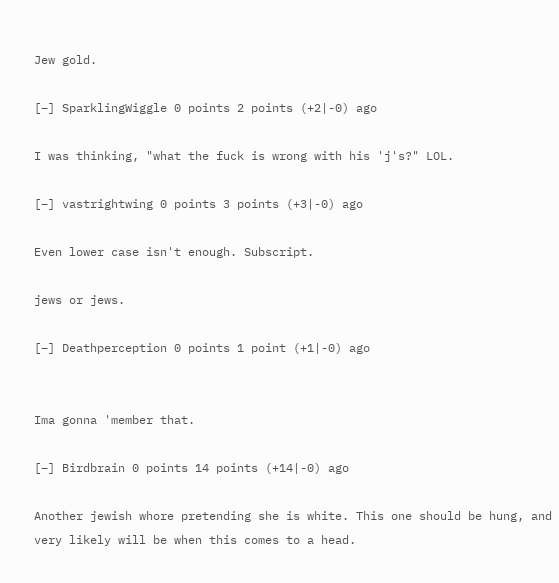Jew gold.

[–] SparklingWiggle 0 points 2 points (+2|-0) ago

I was thinking, "what the fuck is wrong with his 'j's?" LOL.

[–] vastrightwing 0 points 3 points (+3|-0) ago

Even lower case isn't enough. Subscript.

jews or jews.

[–] Deathperception 0 points 1 point (+1|-0) ago


Ima gonna 'member that.

[–] Birdbrain 0 points 14 points (+14|-0) ago

Another jewish whore pretending she is white. This one should be hung, and very likely will be when this comes to a head.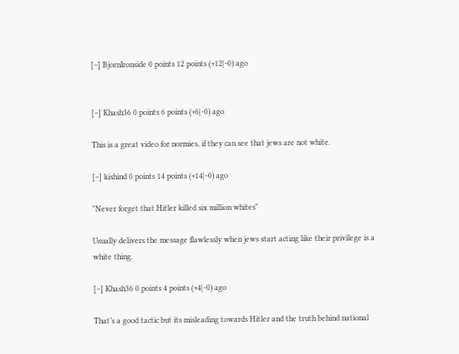[–] BjornIronside 0 points 12 points (+12|-0) ago


[–] Khash36 0 points 6 points (+6|-0) ago

This is a great video for normies, if they can see that jews are not white.

[–] kishind 0 points 14 points (+14|-0) ago

"Never forget that Hitler killed six million whites"

Usually delivers the message flawlessly when jews start acting like their privilege is a white thing.

[–] Khash36 0 points 4 points (+4|-0) ago

That’s a good tactic but its misleading towards Hitler and the truth behind national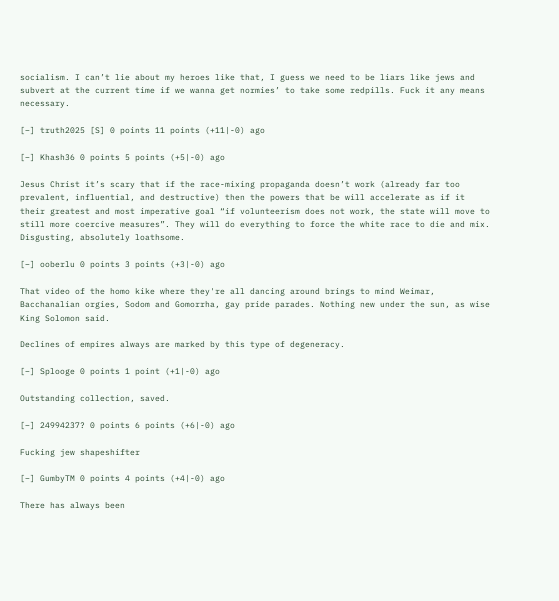socialism. I can’t lie about my heroes like that, I guess we need to be liars like jews and subvert at the current time if we wanna get normies’ to take some redpills. Fuck it any means necessary.

[–] truth2025 [S] 0 points 11 points (+11|-0) ago

[–] Khash36 0 points 5 points (+5|-0) ago

Jesus Christ it’s scary that if the race-mixing propaganda doesn’t work (already far too prevalent, influential, and destructive) then the powers that be will accelerate as if it their greatest and most imperative goal “if volunteerism does not work, the state will move to still more coercive measures”. They will do everything to force the white race to die and mix. Disgusting, absolutely loathsome.

[–] ooberlu 0 points 3 points (+3|-0) ago

That video of the homo kike where they're all dancing around brings to mind Weimar, Bacchanalian orgies, Sodom and Gomorrha, gay pride parades. Nothing new under the sun, as wise King Solomon said.

Declines of empires always are marked by this type of degeneracy.

[–] Splooge 0 points 1 point (+1|-0) ago

Outstanding collection, saved.

[–] 24994237? 0 points 6 points (+6|-0) ago

Fucking jew shapeshifter

[–] GumbyTM 0 points 4 points (+4|-0) ago

There has always been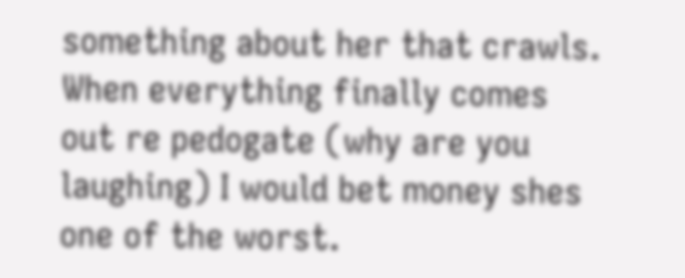something about her that crawls. When everything finally comes out re pedogate (why are you laughing) I would bet money shes one of the worst.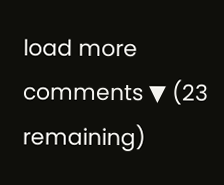load more comments ▼ (23 remaining)